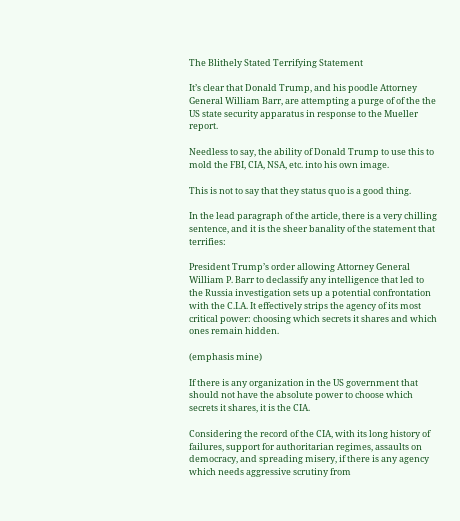The Blithely Stated Terrifying Statement

It’s clear that Donald Trump, and his poodle Attorney General William Barr, are attempting a purge of of the the US state security apparatus in response to the Mueller report.

Needless to say, the ability of Donald Trump to use this to mold the FBI, CIA, NSA, etc. into his own image.

This is not to say that they status quo is a good thing.

In the lead paragraph of the article, there is a very chilling sentence, and it is the sheer banality of the statement that terrifies:

President Trump’s order allowing Attorney General William P. Barr to declassify any intelligence that led to the Russia investigation sets up a potential confrontation with the C.I.A. It effectively strips the agency of its most critical power: choosing which secrets it shares and which ones remain hidden.

(emphasis mine)

If there is any organization in the US government that should not have the absolute power to choose which secrets it shares, it is the CIA.

Considering the record of the CIA, with its long history of failures, support for authoritarian regimes, assaults on democracy, and spreading misery, if there is any agency which needs aggressive scrutiny from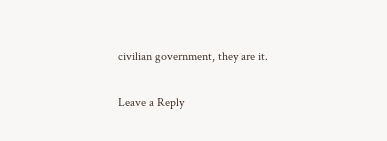civilian government, they are it.


Leave a Reply